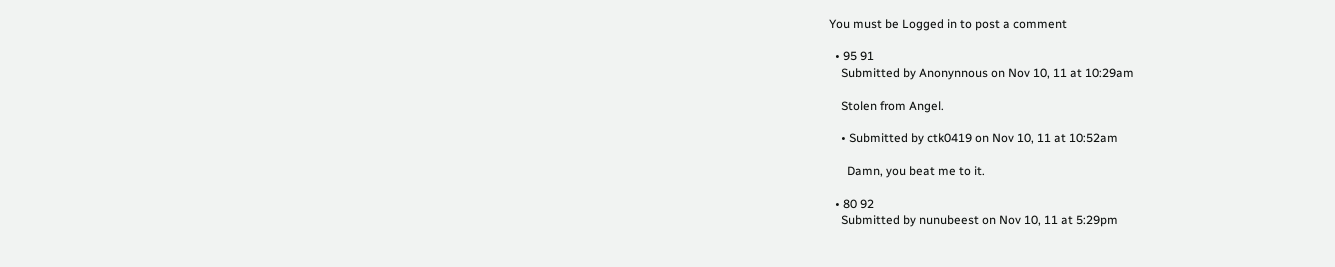You must be Logged in to post a comment

  • 95 91
    Submitted by Anonynnous on Nov 10, 11 at 10:29am

    Stolen from Angel.

    • Submitted by ctk0419 on Nov 10, 11 at 10:52am

      Damn, you beat me to it.

  • 80 92
    Submitted by nunubeest on Nov 10, 11 at 5:29pm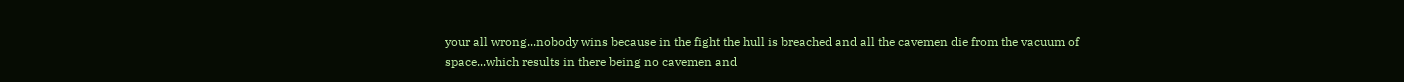your all wrong...nobody wins because in the fight the hull is breached and all the cavemen die from the vacuum of space...which results in there being no cavemen and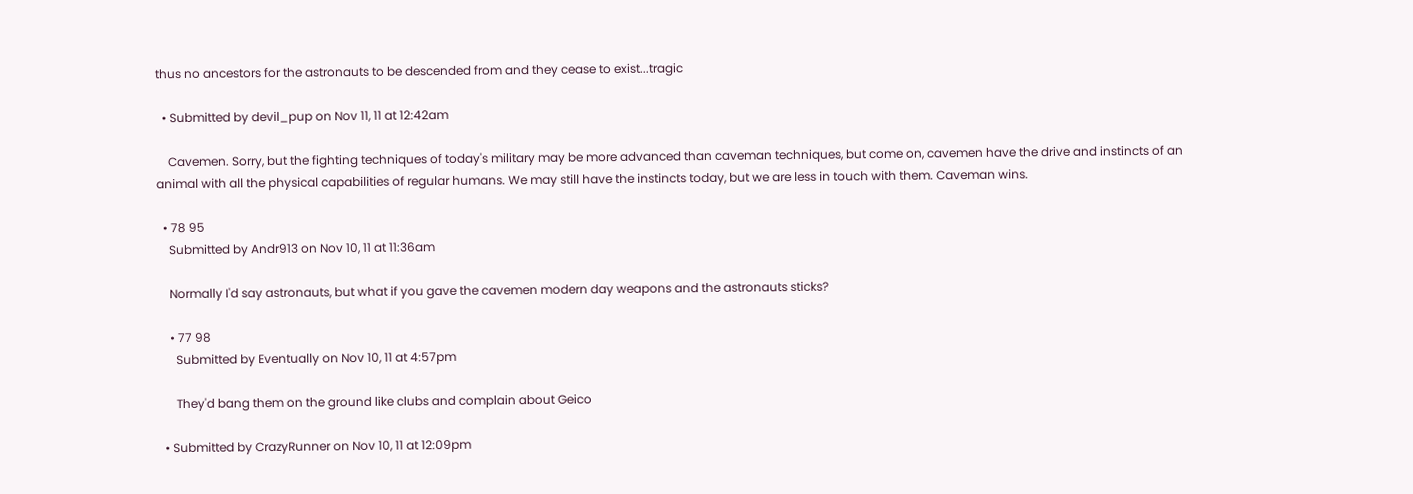thus no ancestors for the astronauts to be descended from and they cease to exist...tragic

  • Submitted by devil_pup on Nov 11, 11 at 12:42am

    Cavemen. Sorry, but the fighting techniques of today's military may be more advanced than caveman techniques, but come on, cavemen have the drive and instincts of an animal with all the physical capabilities of regular humans. We may still have the instincts today, but we are less in touch with them. Caveman wins.

  • 78 95
    Submitted by Andr913 on Nov 10, 11 at 11:36am

    Normally I'd say astronauts, but what if you gave the cavemen modern day weapons and the astronauts sticks?

    • 77 98
      Submitted by Eventually on Nov 10, 11 at 4:57pm

      They'd bang them on the ground like clubs and complain about Geico

  • Submitted by CrazyRunner on Nov 10, 11 at 12:09pm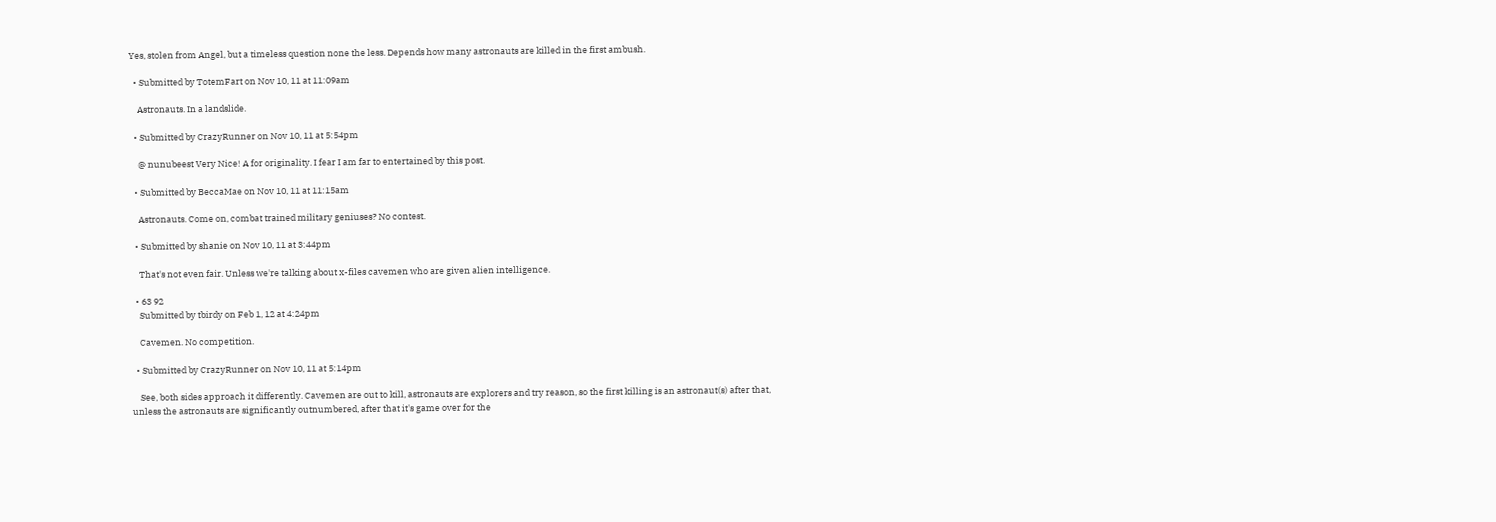Yes, stolen from Angel, but a timeless question none the less. Depends how many astronauts are killed in the first ambush.

  • Submitted by TotemFart on Nov 10, 11 at 11:09am

    Astronauts. In a landslide.

  • Submitted by CrazyRunner on Nov 10, 11 at 5:54pm

    @ nunubeest Very Nice! A for originality. I fear I am far to entertained by this post.

  • Submitted by BeccaMae on Nov 10, 11 at 11:15am

    Astronauts. Come on, combat trained military geniuses? No contest.

  • Submitted by shanie on Nov 10, 11 at 3:44pm

    That's not even fair. Unless we're talking about x-files cavemen who are given alien intelligence.

  • 63 92
    Submitted by tbirdy on Feb 1, 12 at 4:24pm

    Cavemen. No competition.

  • Submitted by CrazyRunner on Nov 10, 11 at 5:14pm

    See, both sides approach it differently. Cavemen are out to kill, astronauts are explorers and try reason, so the first killing is an astronaut(s) after that, unless the astronauts are significantly outnumbered, after that it's game over for the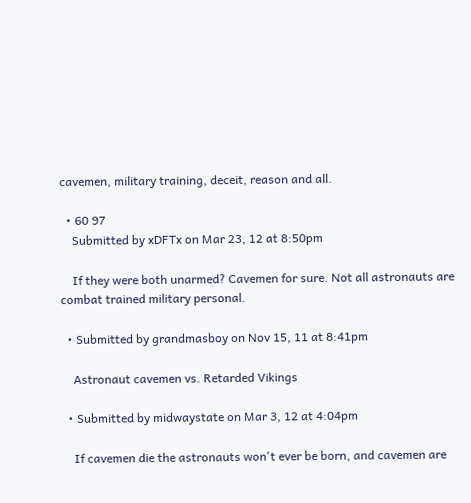cavemen, military training, deceit, reason and all.

  • 60 97
    Submitted by xDFTx on Mar 23, 12 at 8:50pm

    If they were both unarmed? Cavemen for sure. Not all astronauts are combat trained military personal.

  • Submitted by grandmasboy on Nov 15, 11 at 8:41pm

    Astronaut cavemen vs. Retarded Vikings

  • Submitted by midwaystate on Mar 3, 12 at 4:04pm

    If cavemen die the astronauts won't ever be born, and cavemen are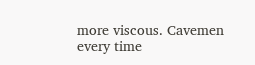more viscous. Cavemen every time